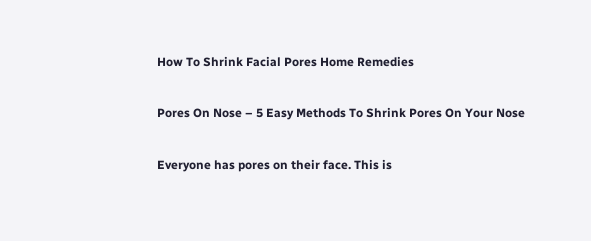How To Shrink Facial Pores Home Remedies

Pores On Nose – 5 Easy Methods To Shrink Pores On Your Nose

Everyone has pores on their face. This is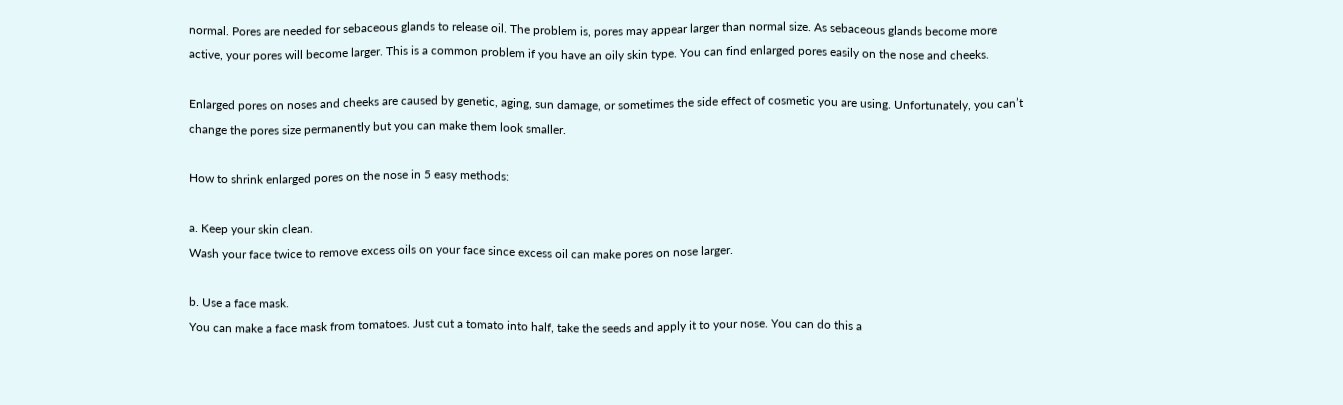normal. Pores are needed for sebaceous glands to release oil. The problem is, pores may appear larger than normal size. As sebaceous glands become more active, your pores will become larger. This is a common problem if you have an oily skin type. You can find enlarged pores easily on the nose and cheeks.

Enlarged pores on noses and cheeks are caused by genetic, aging, sun damage, or sometimes the side effect of cosmetic you are using. Unfortunately, you can’t change the pores size permanently but you can make them look smaller.

How to shrink enlarged pores on the nose in 5 easy methods:

a. Keep your skin clean.
Wash your face twice to remove excess oils on your face since excess oil can make pores on nose larger.

b. Use a face mask.
You can make a face mask from tomatoes. Just cut a tomato into half, take the seeds and apply it to your nose. You can do this a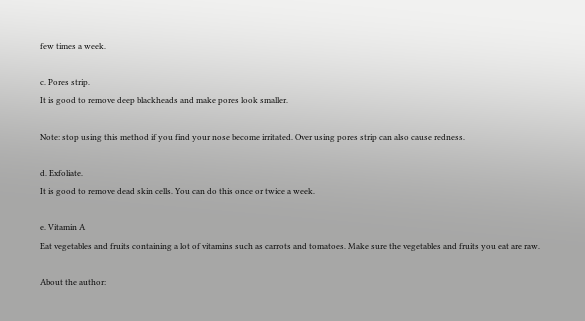few times a week.

c. Pores strip.
It is good to remove deep blackheads and make pores look smaller.

Note: stop using this method if you find your nose become irritated. Over using pores strip can also cause redness.

d. Exfoliate.
It is good to remove dead skin cells. You can do this once or twice a week.

e. Vitamin A
Eat vegetables and fruits containing a lot of vitamins such as carrots and tomatoes. Make sure the vegetables and fruits you eat are raw.

About the author: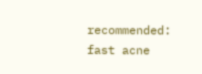recommended: fast acne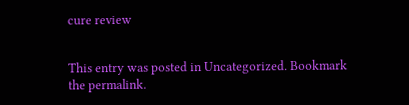cure review


This entry was posted in Uncategorized. Bookmark the permalink.